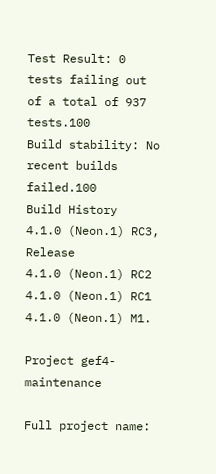Test Result: 0 tests failing out of a total of 937 tests.100
Build stability: No recent builds failed.100
Build History
4.1.0 (Neon.1) RC3, Release
4.1.0 (Neon.1) RC2
4.1.0 (Neon.1) RC1
4.1.0 (Neon.1) M1.

Project gef4-maintenance

Full project name: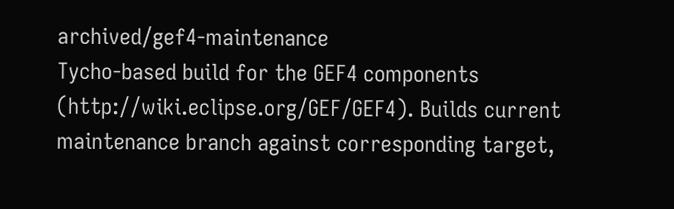archived/gef4-maintenance
Tycho-based build for the GEF4 components (http://wiki.eclipse.org/GEF/GEF4). Builds current maintenance branch against corresponding target,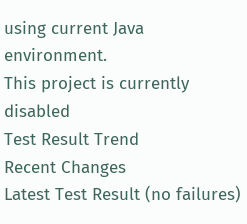using current Java environment.
This project is currently disabled
Test Result Trend
Recent Changes
Latest Test Result (no failures)